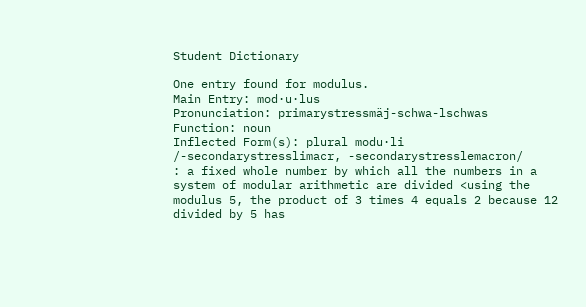Student Dictionary

One entry found for modulus.
Main Entry: mod·u·lus
Pronunciation: primarystressmäj-schwa-lschwas
Function: noun
Inflected Form(s): plural modu·li /-secondarystresslimacr, -secondarystresslemacron/
: a fixed whole number by which all the numbers in a system of modular arithmetic are divided <using the modulus 5, the product of 3 times 4 equals 2 because 12 divided by 5 has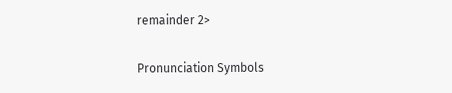remainder 2>

Pronunciation Symbols